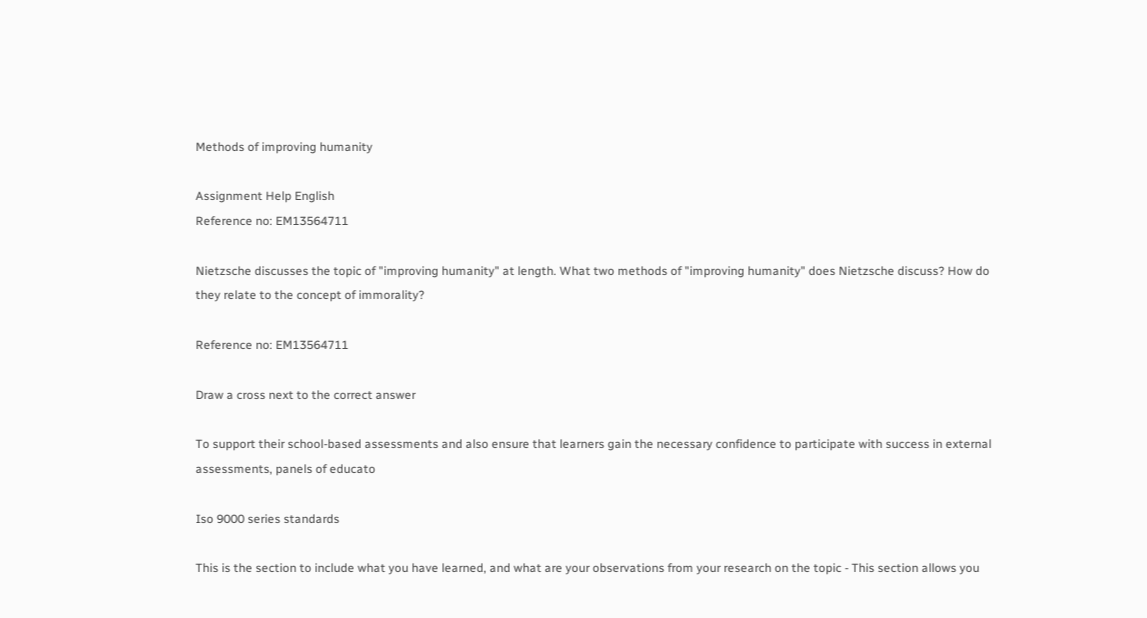Methods of improving humanity

Assignment Help English
Reference no: EM13564711

Nietzsche discusses the topic of "improving humanity" at length. What two methods of "improving humanity" does Nietzsche discuss? How do they relate to the concept of immorality?

Reference no: EM13564711

Draw a cross next to the correct answer

To support their school-based assessments and also ensure that learners gain the necessary confidence to participate with success in external assessments, panels of educato

Iso 9000 series standards

This is the section to include what you have learned, and what are your observations from your research on the topic - This section allows you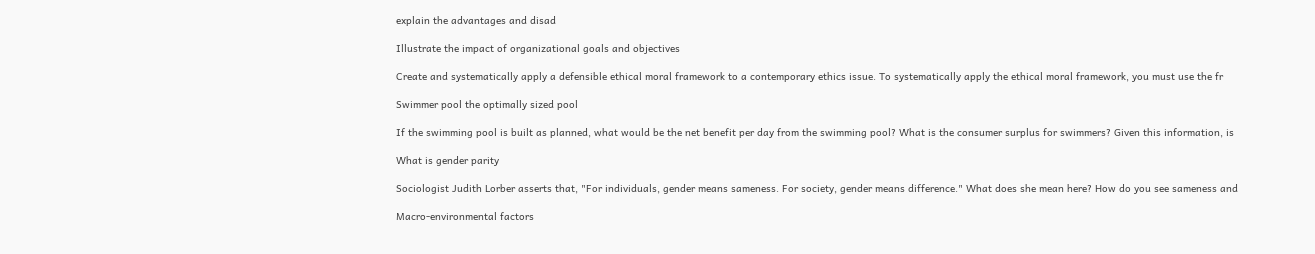explain the advantages and disad

Illustrate the impact of organizational goals and objectives

Create and systematically apply a defensible ethical moral framework to a contemporary ethics issue. To systematically apply the ethical moral framework, you must use the fr

Swimmer pool the optimally sized pool

If the swimming pool is built as planned, what would be the net benefit per day from the swimming pool? What is the consumer surplus for swimmers? Given this information, is

What is gender parity

Sociologist Judith Lorber asserts that, "For individuals, gender means sameness. For society, gender means difference." What does she mean here? How do you see sameness and

Macro-environmental factors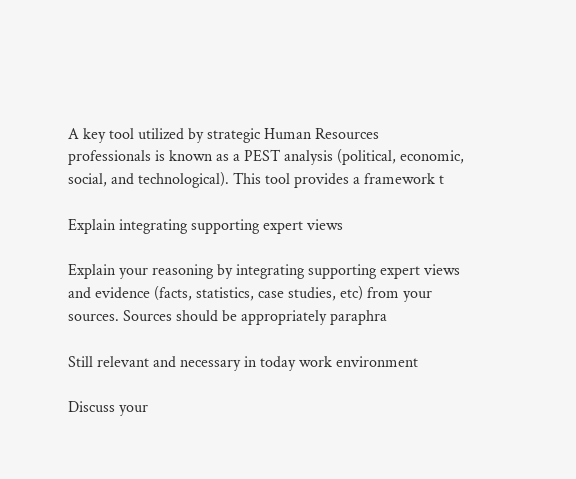A key tool utilized by strategic Human Resources professionals is known as a PEST analysis (political, economic, social, and technological). This tool provides a framework t

Explain integrating supporting expert views

Explain your reasoning by integrating supporting expert views and evidence (facts, statistics, case studies, etc) from your sources. Sources should be appropriately paraphra

Still relevant and necessary in today work environment

Discuss your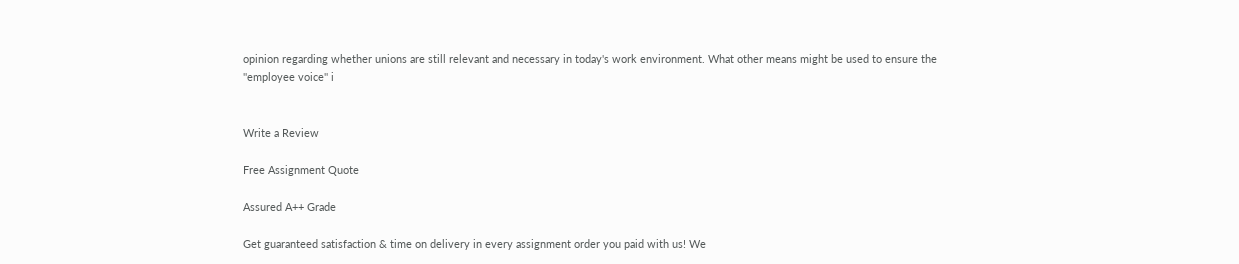opinion regarding whether unions are still relevant and necessary in today's work environment. What other means might be used to ensure the ''employee voice'' i


Write a Review

Free Assignment Quote

Assured A++ Grade

Get guaranteed satisfaction & time on delivery in every assignment order you paid with us! We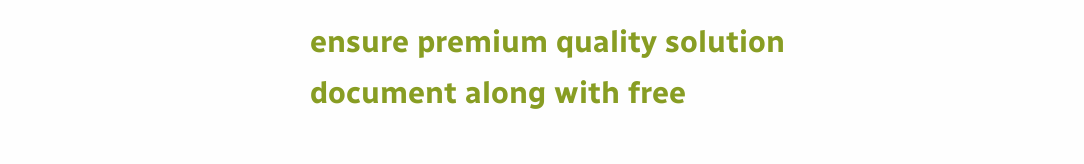ensure premium quality solution document along with free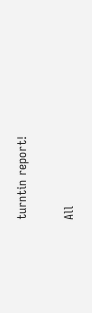turntin report!

All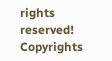rights reserved! Copyrights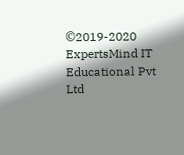©2019-2020 ExpertsMind IT Educational Pvt Ltd